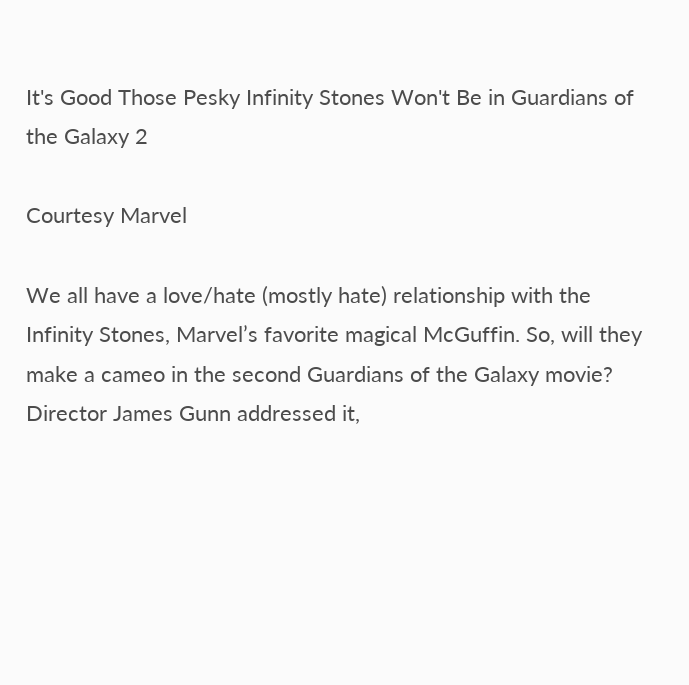It's Good Those Pesky Infinity Stones Won't Be in Guardians of the Galaxy 2

Courtesy Marvel

We all have a love/hate (mostly hate) relationship with the Infinity Stones, Marvel’s favorite magical McGuffin. So, will they make a cameo in the second Guardians of the Galaxy movie? Director James Gunn addressed it,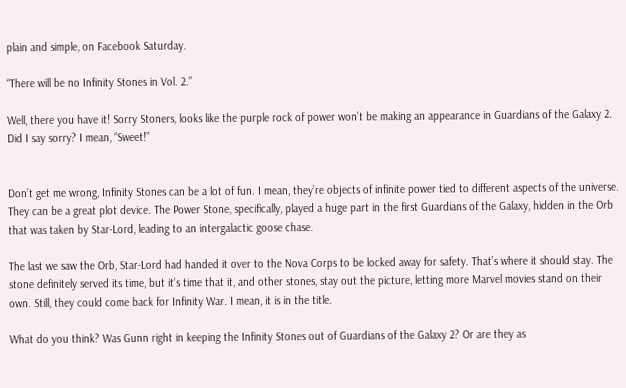plain and simple, on Facebook Saturday.

“There will be no Infinity Stones in Vol. 2.”

Well, there you have it! Sorry Stoners, looks like the purple rock of power won’t be making an appearance in Guardians of the Galaxy 2. Did I say sorry? I mean, “Sweet!”


Don’t get me wrong, Infinity Stones can be a lot of fun. I mean, they’re objects of infinite power tied to different aspects of the universe. They can be a great plot device. The Power Stone, specifically, played a huge part in the first Guardians of the Galaxy, hidden in the Orb that was taken by Star-Lord, leading to an intergalactic goose chase.

The last we saw the Orb, Star-Lord had handed it over to the Nova Corps to be locked away for safety. That’s where it should stay. The stone definitely served its time, but it’s time that it, and other stones, stay out the picture, letting more Marvel movies stand on their own. Still, they could come back for Infinity War. I mean, it is in the title.

What do you think? Was Gunn right in keeping the Infinity Stones out of Guardians of the Galaxy 2? Or are they as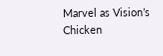Marvel as Vision’s Chicken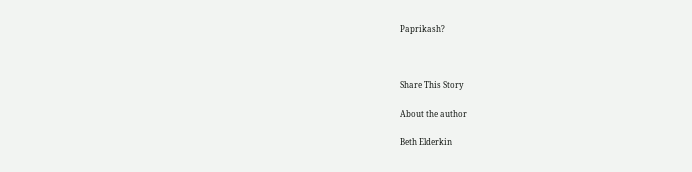Paprikash?



Share This Story

About the author

Beth Elderkin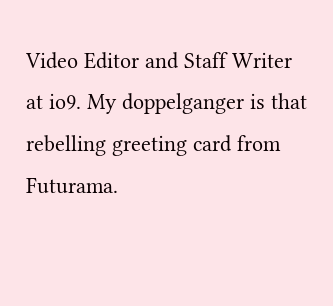Video Editor and Staff Writer at io9. My doppelganger is that rebelling greeting card from Futurama.